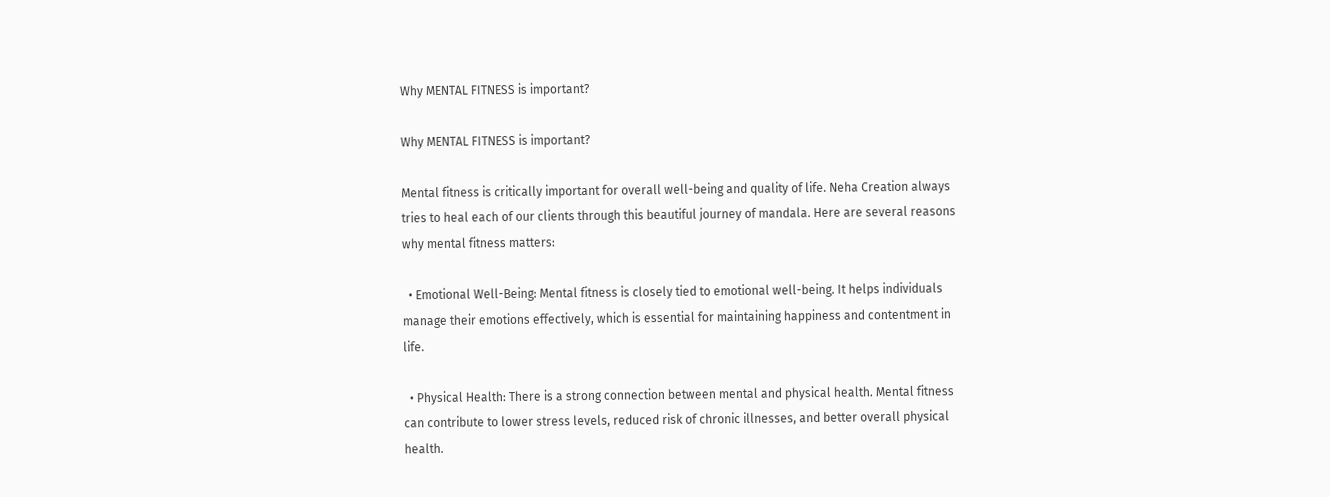Why MENTAL FITNESS is important?

Why MENTAL FITNESS is important?

Mental fitness is critically important for overall well-being and quality of life. Neha Creation always tries to heal each of our clients through this beautiful journey of mandala. Here are several reasons why mental fitness matters:

  • Emotional Well-Being: Mental fitness is closely tied to emotional well-being. It helps individuals manage their emotions effectively, which is essential for maintaining happiness and contentment in life.

  • Physical Health: There is a strong connection between mental and physical health. Mental fitness can contribute to lower stress levels, reduced risk of chronic illnesses, and better overall physical health.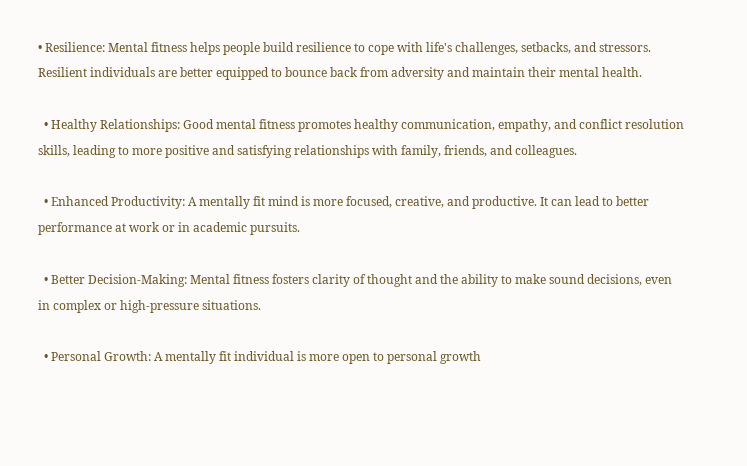• Resilience: Mental fitness helps people build resilience to cope with life's challenges, setbacks, and stressors. Resilient individuals are better equipped to bounce back from adversity and maintain their mental health.

  • Healthy Relationships: Good mental fitness promotes healthy communication, empathy, and conflict resolution skills, leading to more positive and satisfying relationships with family, friends, and colleagues.

  • Enhanced Productivity: A mentally fit mind is more focused, creative, and productive. It can lead to better performance at work or in academic pursuits.

  • Better Decision-Making: Mental fitness fosters clarity of thought and the ability to make sound decisions, even in complex or high-pressure situations.

  • Personal Growth: A mentally fit individual is more open to personal growth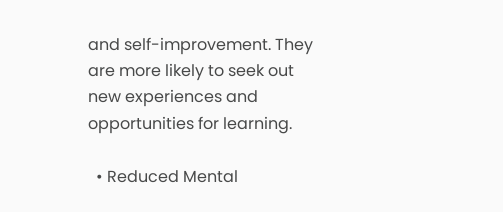and self-improvement. They are more likely to seek out new experiences and opportunities for learning.

  • Reduced Mental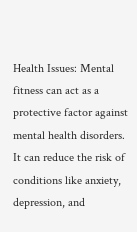Health Issues: Mental fitness can act as a protective factor against mental health disorders. It can reduce the risk of conditions like anxiety, depression, and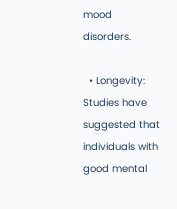mood disorders.

  • Longevity: Studies have suggested that individuals with good mental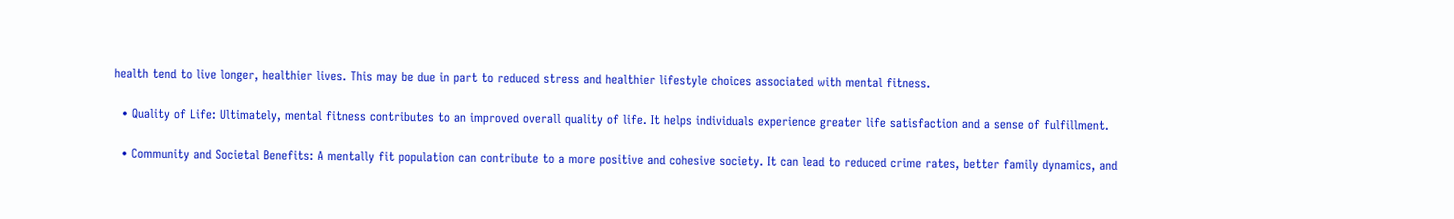health tend to live longer, healthier lives. This may be due in part to reduced stress and healthier lifestyle choices associated with mental fitness.

  • Quality of Life: Ultimately, mental fitness contributes to an improved overall quality of life. It helps individuals experience greater life satisfaction and a sense of fulfillment.

  • Community and Societal Benefits: A mentally fit population can contribute to a more positive and cohesive society. It can lead to reduced crime rates, better family dynamics, and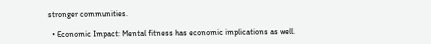stronger communities.

  • Economic Impact: Mental fitness has economic implications as well.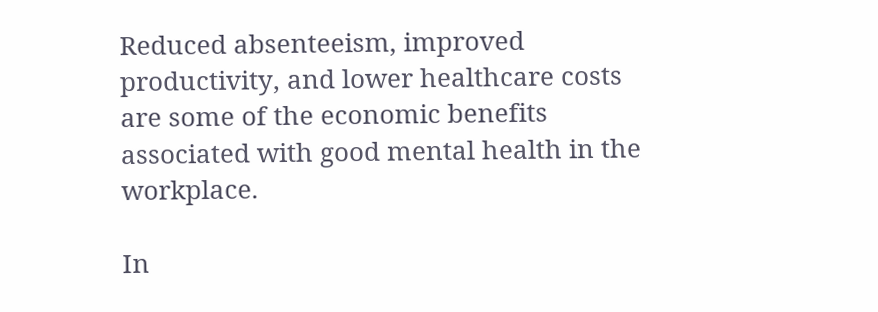Reduced absenteeism, improved productivity, and lower healthcare costs are some of the economic benefits associated with good mental health in the workplace.

In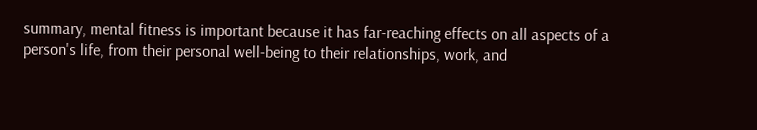summary, mental fitness is important because it has far-reaching effects on all aspects of a person's life, from their personal well-being to their relationships, work, and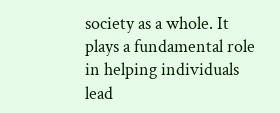society as a whole. It plays a fundamental role in helping individuals lead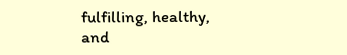fulfilling, healthy, and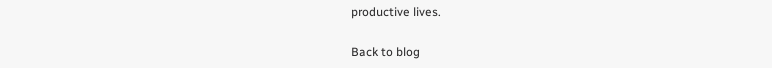productive lives.

Back to blog